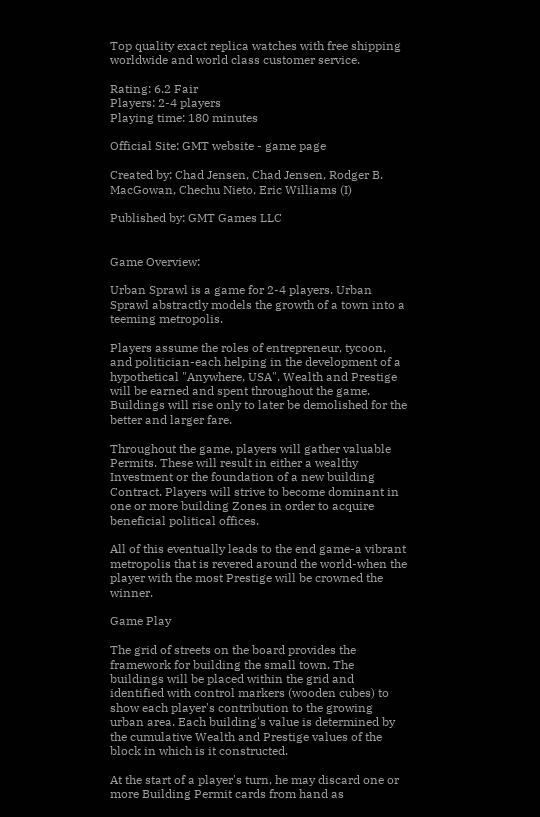Top quality exact replica watches with free shipping worldwide and world class customer service.

Rating: 6.2 Fair
Players: 2-4 players
Playing time: 180 minutes

Official Site: GMT website - game page

Created by: Chad Jensen, Chad Jensen, Rodger B. MacGowan, Chechu Nieto, Eric Williams (I)

Published by: GMT Games LLC


Game Overview:

Urban Sprawl is a game for 2-4 players. Urban Sprawl abstractly models the growth of a town into a teeming metropolis.

Players assume the roles of entrepreneur, tycoon, and politician-each helping in the development of a hypothetical "Anywhere, USA". Wealth and Prestige will be earned and spent throughout the game. Buildings will rise only to later be demolished for the better and larger fare.

Throughout the game, players will gather valuable Permits. These will result in either a wealthy Investment or the foundation of a new building Contract. Players will strive to become dominant in one or more building Zones in order to acquire beneficial political offices.

All of this eventually leads to the end game-a vibrant metropolis that is revered around the world-when the player with the most Prestige will be crowned the winner.

Game Play

The grid of streets on the board provides the framework for building the small town. The buildings will be placed within the grid and identified with control markers (wooden cubes) to show each player's contribution to the growing urban area. Each building's value is determined by the cumulative Wealth and Prestige values of the block in which is it constructed.

At the start of a player's turn, he may discard one or more Building Permit cards from hand as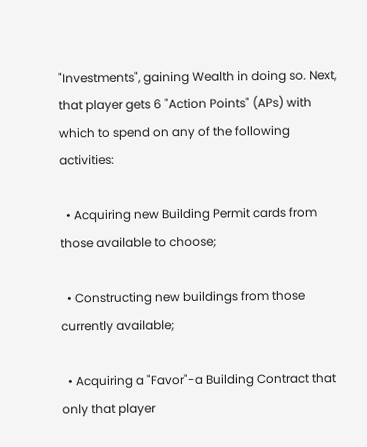"Investments", gaining Wealth in doing so. Next, that player gets 6 "Action Points" (APs) with which to spend on any of the following activities:

  • Acquiring new Building Permit cards from those available to choose;

  • Constructing new buildings from those currently available;

  • Acquiring a "Favor"-a Building Contract that only that player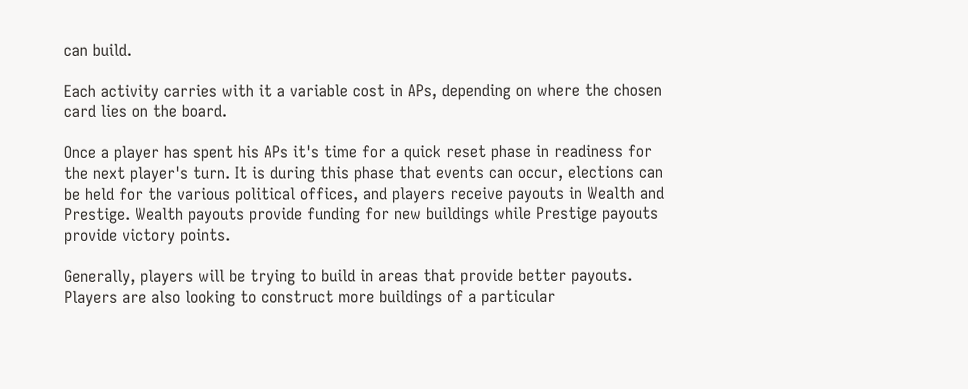can build.

Each activity carries with it a variable cost in APs, depending on where the chosen card lies on the board.

Once a player has spent his APs it's time for a quick reset phase in readiness for the next player's turn. It is during this phase that events can occur, elections can be held for the various political offices, and players receive payouts in Wealth and Prestige. Wealth payouts provide funding for new buildings while Prestige payouts provide victory points.

Generally, players will be trying to build in areas that provide better payouts. Players are also looking to construct more buildings of a particular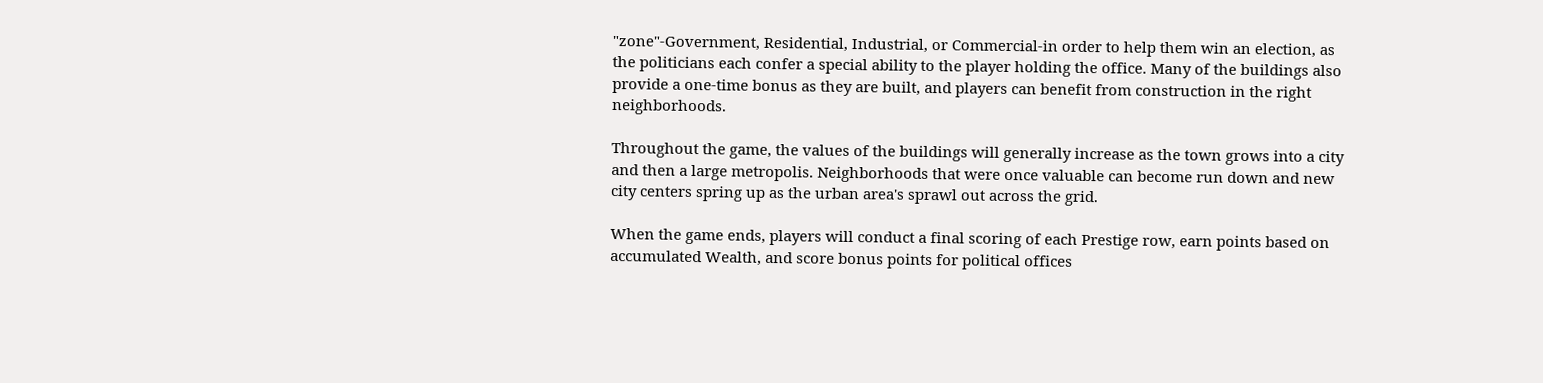"zone"-Government, Residential, Industrial, or Commercial-in order to help them win an election, as the politicians each confer a special ability to the player holding the office. Many of the buildings also provide a one-time bonus as they are built, and players can benefit from construction in the right neighborhoods.

Throughout the game, the values of the buildings will generally increase as the town grows into a city and then a large metropolis. Neighborhoods that were once valuable can become run down and new city centers spring up as the urban area's sprawl out across the grid.

When the game ends, players will conduct a final scoring of each Prestige row, earn points based on accumulated Wealth, and score bonus points for political offices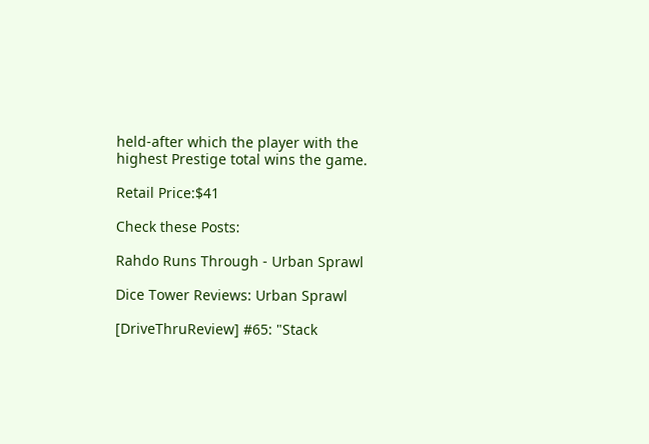held-after which the player with the highest Prestige total wins the game.

Retail Price:$41

Check these Posts:

Rahdo Runs Through - Urban Sprawl

Dice Tower Reviews: Urban Sprawl

[DriveThruReview] #65: "Stack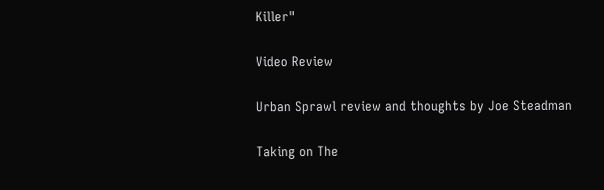Killer"

Video Review

Urban Sprawl review and thoughts by Joe Steadman

Taking on The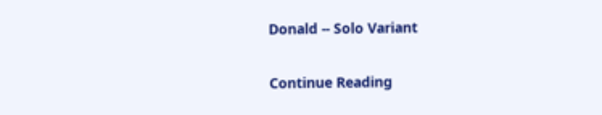Donald -- Solo Variant

Continue Reading